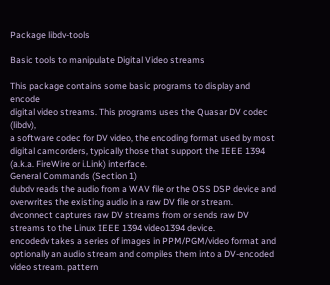Package libdv-tools

Basic tools to manipulate Digital Video streams

This package contains some basic programs to display and encode
digital video streams. This programs uses the Quasar DV codec (libdv),
a software codec for DV video, the encoding format used by most
digital camcorders, typically those that support the IEEE 1394
(a.k.a. FireWire or i.Link) interface.
General Commands (Section 1)
dubdv reads the audio from a WAV file or the OSS DSP device and overwrites the existing audio in a raw DV file or stream.
dvconnect captures raw DV streams from or sends raw DV streams to the Linux IEEE 1394 video1394 device.
encodedv takes a series of images in PPM/PGM/video format and optionally an audio stream and compiles them into a DV-encoded video stream. pattern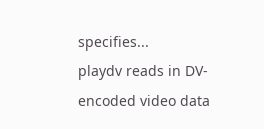specifies...
playdv reads in DV-encoded video data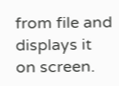from file and displays it on screen.